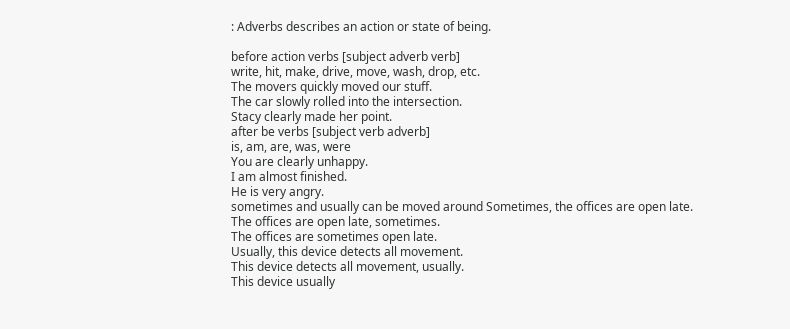: Adverbs describes an action or state of being.

before action verbs [subject adverb verb]
write, hit, make, drive, move, wash, drop, etc.
The movers quickly moved our stuff.
The car slowly rolled into the intersection.
Stacy clearly made her point.
after be verbs [subject verb adverb]
is, am, are, was, were
You are clearly unhappy.
I am almost finished.
He is very angry.
sometimes and usually can be moved around Sometimes, the offices are open late.
The offices are open late, sometimes.
The offices are sometimes open late.
Usually, this device detects all movement.
This device detects all movement, usually.
This device usually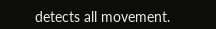detects all movement.